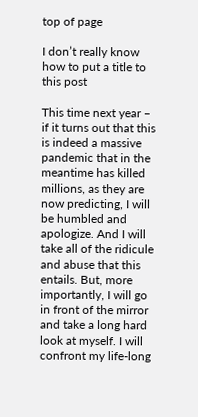top of page

I don’t really know how to put a title to this post

This time next year – if it turns out that this is indeed a massive pandemic that in the meantime has killed millions, as they are now predicting, I will be humbled and apologize. And I will take all of the ridicule and abuse that this entails. But, more importantly, I will go in front of the mirror and take a long hard look at myself. I will confront my life-long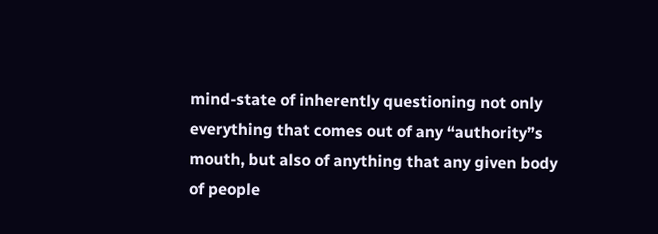mind-state of inherently questioning not only everything that comes out of any “authority”s mouth, but also of anything that any given body of people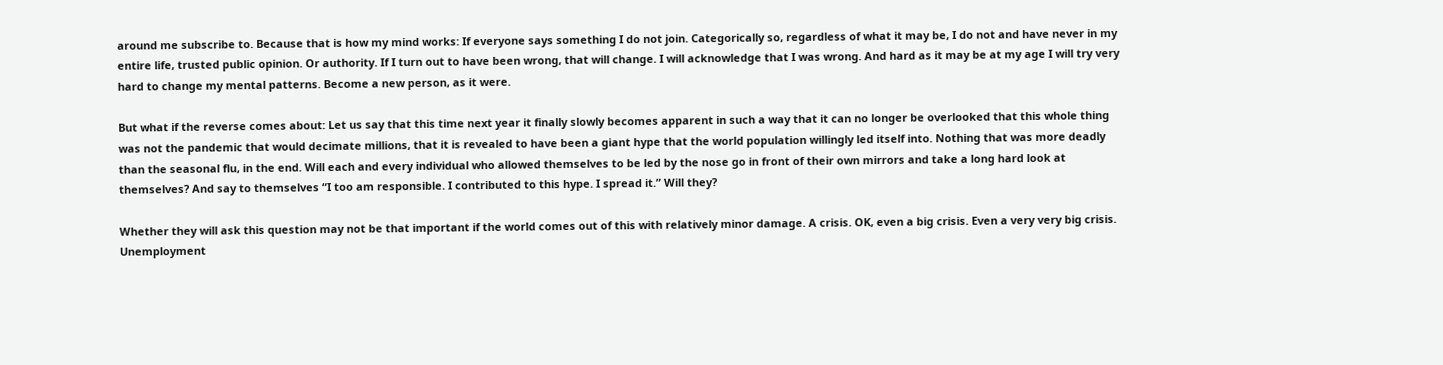around me subscribe to. Because that is how my mind works: If everyone says something I do not join. Categorically so, regardless of what it may be, I do not and have never in my entire life, trusted public opinion. Or authority. If I turn out to have been wrong, that will change. I will acknowledge that I was wrong. And hard as it may be at my age I will try very hard to change my mental patterns. Become a new person, as it were.

But what if the reverse comes about: Let us say that this time next year it finally slowly becomes apparent in such a way that it can no longer be overlooked that this whole thing was not the pandemic that would decimate millions, that it is revealed to have been a giant hype that the world population willingly led itself into. Nothing that was more deadly than the seasonal flu, in the end. Will each and every individual who allowed themselves to be led by the nose go in front of their own mirrors and take a long hard look at themselves? And say to themselves “I too am responsible. I contributed to this hype. I spread it.” Will they?

Whether they will ask this question may not be that important if the world comes out of this with relatively minor damage. A crisis. OK, even a big crisis. Even a very very big crisis. Unemployment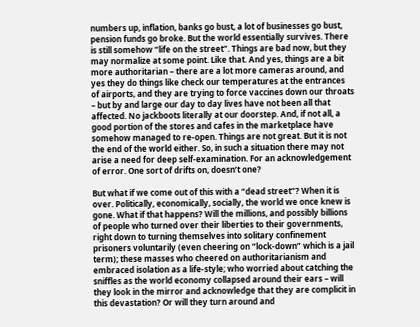numbers up, inflation, banks go bust, a lot of businesses go bust, pension funds go broke. But the world essentially survives. There is still somehow “life on the street”. Things are bad now, but they may normalize at some point. Like that. And yes, things are a bit more authoritarian – there are a lot more cameras around, and yes they do things like check our temperatures at the entrances of airports, and they are trying to force vaccines down our throats – but by and large our day to day lives have not been all that affected. No jackboots literally at our doorstep. And, if not all, a good portion of the stores and cafes in the marketplace have somehow managed to re-open. Things are not great. But it is not the end of the world either. So, in such a situation there may not arise a need for deep self-examination. For an acknowledgement of error. One sort of drifts on, doesn’t one?

But what if we come out of this with a “dead street”? When it is over. Politically, economically, socially, the world we once knew is gone. What if that happens? Will the millions, and possibly billions of people who turned over their liberties to their governments, right down to turning themselves into solitary confinement prisoners voluntarily (even cheering on “lock-down” which is a jail term); these masses who cheered on authoritarianism and embraced isolation as a life-style; who worried about catching the sniffles as the world economy collapsed around their ears – will they look in the mirror and acknowledge that they are complicit in this devastation? Or will they turn around and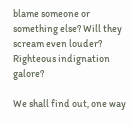blame someone or something else? Will they scream even louder? Righteous indignation galore?

We shall find out, one way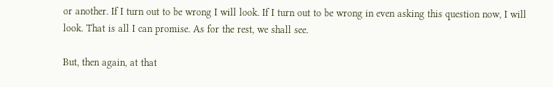or another. If I turn out to be wrong I will look. If I turn out to be wrong in even asking this question now, I will look. That is all I can promise. As for the rest, we shall see.

But, then again, at that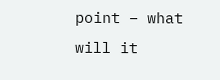point – what will it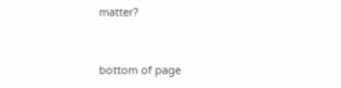matter?


bottom of page